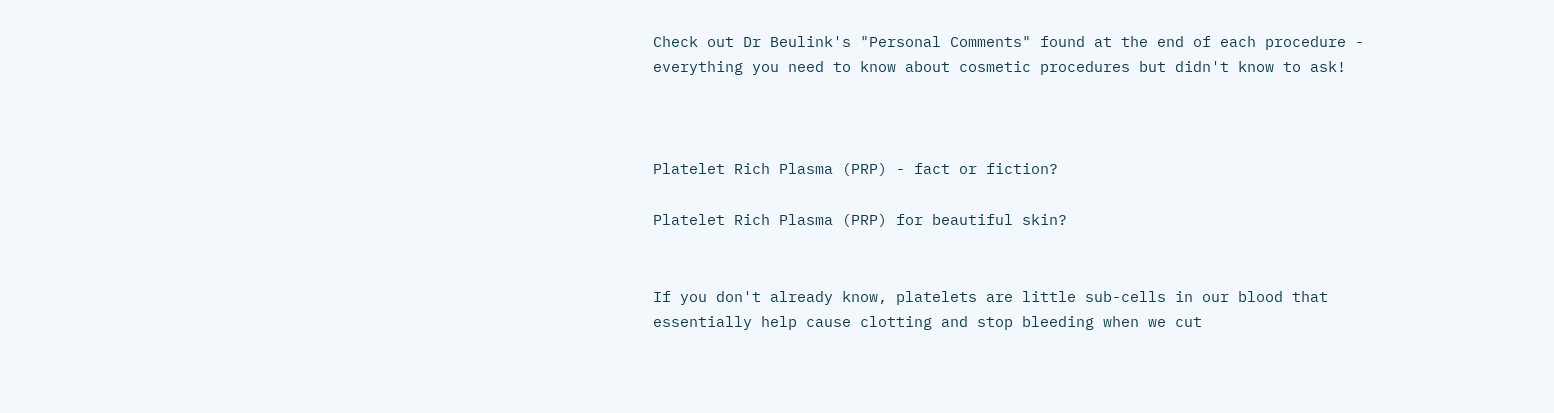Check out Dr Beulink's "Personal Comments" found at the end of each procedure - everything you need to know about cosmetic procedures but didn't know to ask!



Platelet Rich Plasma (PRP) - fact or fiction?

Platelet Rich Plasma (PRP) for beautiful skin?


If you don't already know, platelets are little sub-cells in our blood that essentially help cause clotting and stop bleeding when we cut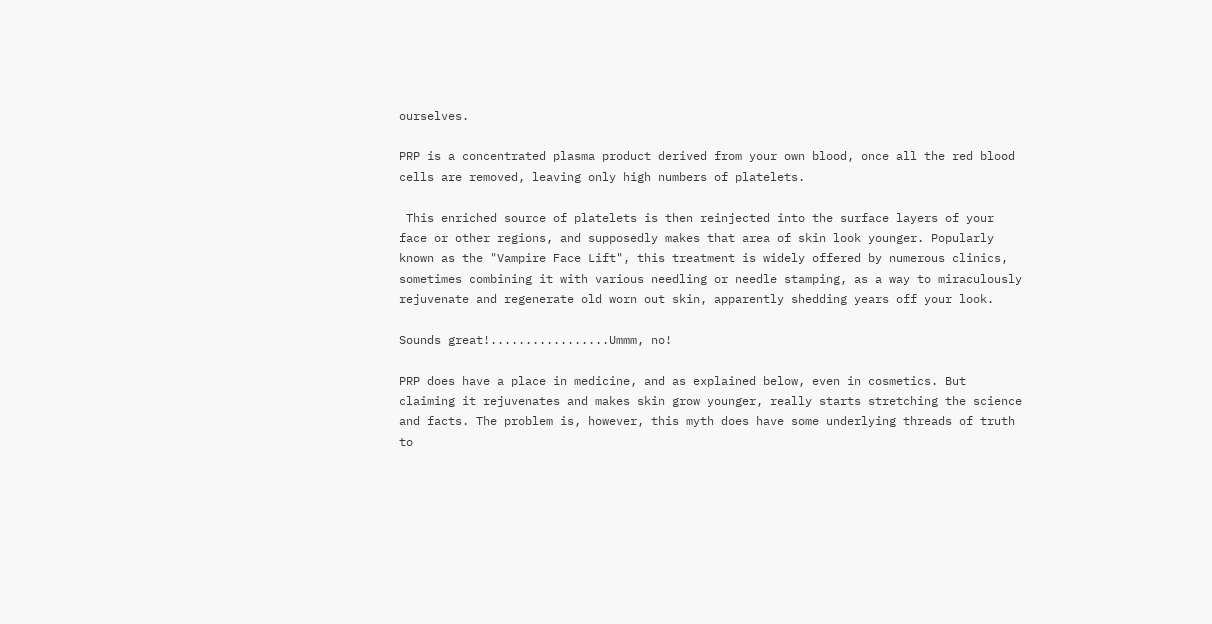ourselves.

PRP is a concentrated plasma product derived from your own blood, once all the red blood cells are removed, leaving only high numbers of platelets.

 This enriched source of platelets is then reinjected into the surface layers of your face or other regions, and supposedly makes that area of skin look younger. Popularly known as the "Vampire Face Lift", this treatment is widely offered by numerous clinics, sometimes combining it with various needling or needle stamping, as a way to miraculously rejuvenate and regenerate old worn out skin, apparently shedding years off your look.

Sounds great!.................Ummm, no!

PRP does have a place in medicine, and as explained below, even in cosmetics. But claiming it rejuvenates and makes skin grow younger, really starts stretching the science and facts. The problem is, however, this myth does have some underlying threads of truth to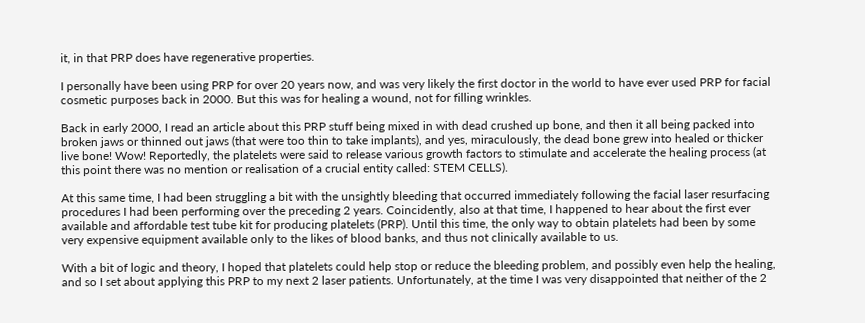it, in that PRP does have regenerative properties.

I personally have been using PRP for over 20 years now, and was very likely the first doctor in the world to have ever used PRP for facial cosmetic purposes back in 2000. But this was for healing a wound, not for filling wrinkles.

Back in early 2000, I read an article about this PRP stuff being mixed in with dead crushed up bone, and then it all being packed into broken jaws or thinned out jaws (that were too thin to take implants), and yes, miraculously, the dead bone grew into healed or thicker live bone! Wow! Reportedly, the platelets were said to release various growth factors to stimulate and accelerate the healing process (at this point there was no mention or realisation of a crucial entity called: STEM CELLS).

At this same time, I had been struggling a bit with the unsightly bleeding that occurred immediately following the facial laser resurfacing procedures I had been performing over the preceding 2 years. Coincidently, also at that time, I happened to hear about the first ever available and affordable test tube kit for producing platelets (PRP). Until this time, the only way to obtain platelets had been by some very expensive equipment available only to the likes of blood banks, and thus not clinically available to us.

With a bit of logic and theory, I hoped that platelets could help stop or reduce the bleeding problem, and possibly even help the healing, and so I set about applying this PRP to my next 2 laser patients. Unfortunately, at the time I was very disappointed that neither of the 2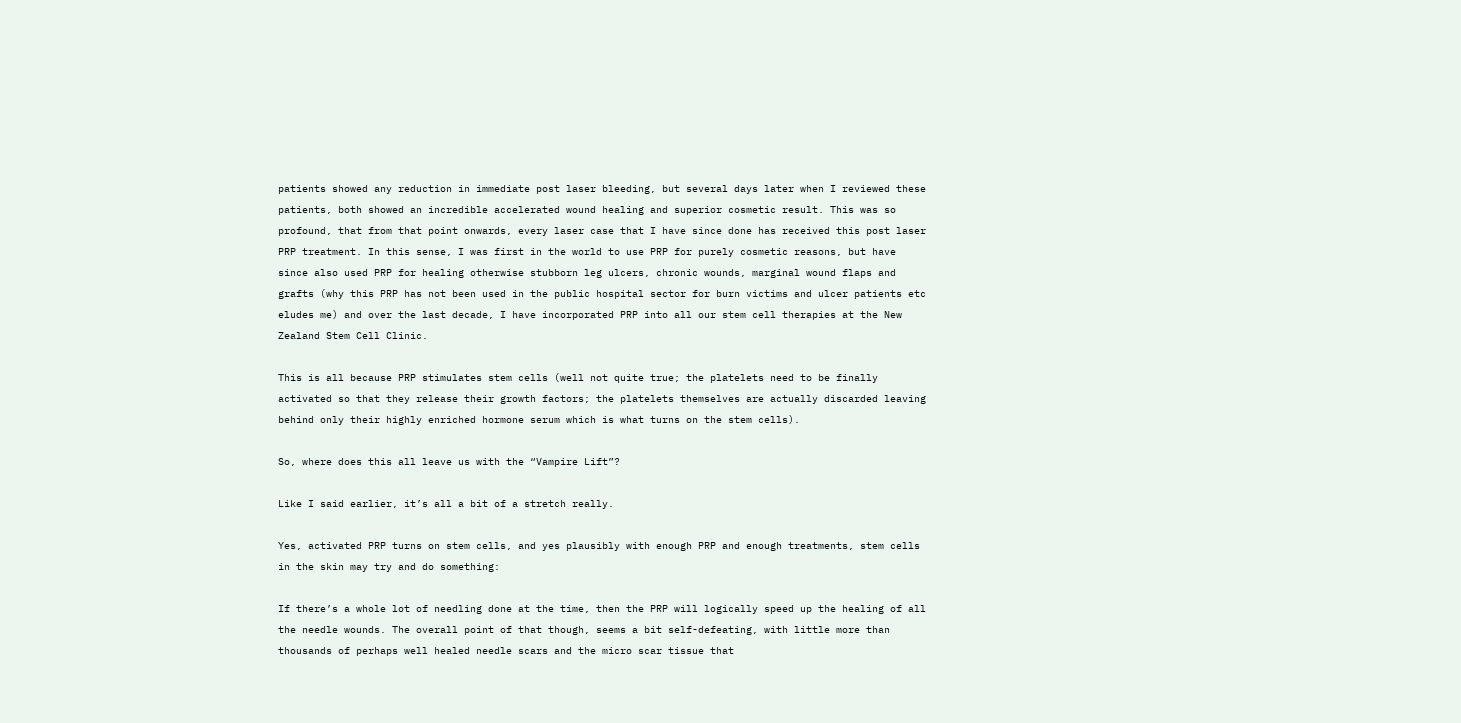patients showed any reduction in immediate post laser bleeding, but several days later when I reviewed these patients, both showed an incredible accelerated wound healing and superior cosmetic result. This was so profound, that from that point onwards, every laser case that I have since done has received this post laser PRP treatment. In this sense, I was first in the world to use PRP for purely cosmetic reasons, but have since also used PRP for healing otherwise stubborn leg ulcers, chronic wounds, marginal wound flaps and grafts (why this PRP has not been used in the public hospital sector for burn victims and ulcer patients etc eludes me) and over the last decade, I have incorporated PRP into all our stem cell therapies at the New Zealand Stem Cell Clinic.

This is all because PRP stimulates stem cells (well not quite true; the platelets need to be finally activated so that they release their growth factors; the platelets themselves are actually discarded leaving behind only their highly enriched hormone serum which is what turns on the stem cells).

So, where does this all leave us with the “Vampire Lift”?

Like I said earlier, it’s all a bit of a stretch really.

Yes, activated PRP turns on stem cells, and yes plausibly with enough PRP and enough treatments, stem cells in the skin may try and do something:

If there’s a whole lot of needling done at the time, then the PRP will logically speed up the healing of all the needle wounds. The overall point of that though, seems a bit self-defeating, with little more than thousands of perhaps well healed needle scars and the micro scar tissue that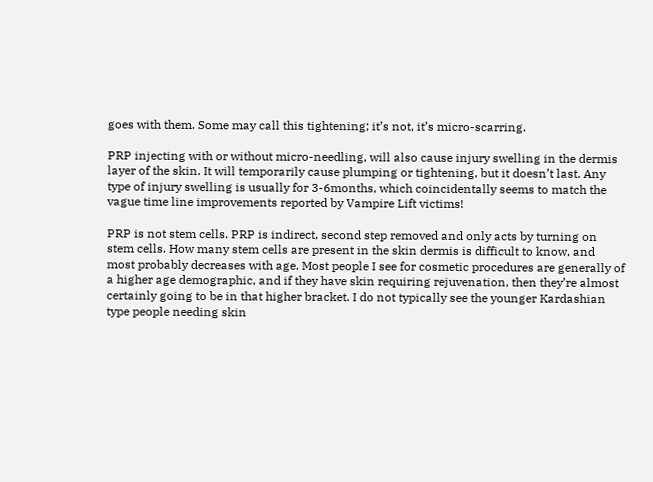goes with them. Some may call this tightening; it’s not, it’s micro-scarring.

PRP injecting with or without micro-needling, will also cause injury swelling in the dermis layer of the skin. It will temporarily cause plumping or tightening, but it doesn’t last. Any type of injury swelling is usually for 3-6months, which coincidentally seems to match the vague time line improvements reported by Vampire Lift victims!

PRP is not stem cells. PRP is indirect, second step removed and only acts by turning on stem cells. How many stem cells are present in the skin dermis is difficult to know, and most probably decreases with age. Most people I see for cosmetic procedures are generally of a higher age demographic, and if they have skin requiring rejuvenation, then they’re almost certainly going to be in that higher bracket. I do not typically see the younger Kardashian type people needing skin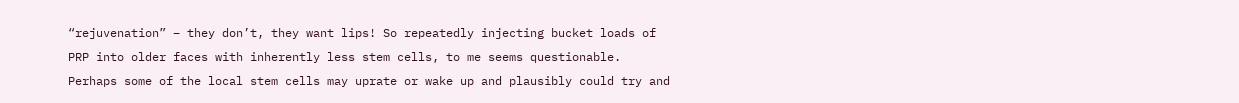“rejuvenation” – they don’t, they want lips! So repeatedly injecting bucket loads of PRP into older faces with inherently less stem cells, to me seems questionable. Perhaps some of the local stem cells may uprate or wake up and plausibly could try and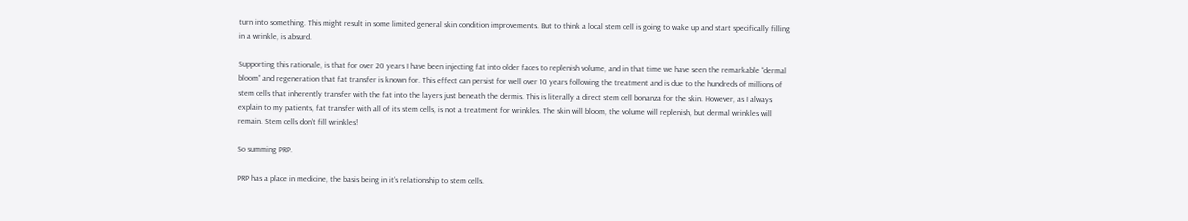turn into something. This might result in some limited general skin condition improvements. But to think a local stem cell is going to wake up and start specifically filling in a wrinkle, is absurd.

Supporting this rationale, is that for over 20 years I have been injecting fat into older faces to replenish volume, and in that time we have seen the remarkable “dermal bloom” and regeneration that fat transfer is known for. This effect can persist for well over 10 years following the treatment and is due to the hundreds of millions of stem cells that inherently transfer with the fat into the layers just beneath the dermis. This is literally a direct stem cell bonanza for the skin. However, as I always explain to my patients, fat transfer with all of its stem cells, is not a treatment for wrinkles. The skin will bloom, the volume will replenish, but dermal wrinkles will remain. Stem cells don’t fill wrinkles!

So summing PRP.

PRP has a place in medicine, the basis being in it’s relationship to stem cells.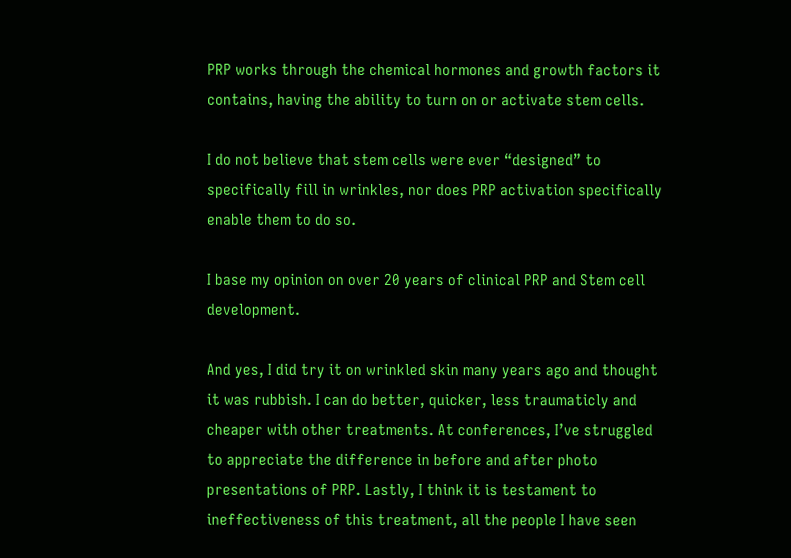PRP works through the chemical hormones and growth factors it contains, having the ability to turn on or activate stem cells.

I do not believe that stem cells were ever “designed” to specifically fill in wrinkles, nor does PRP activation specifically enable them to do so.

I base my opinion on over 20 years of clinical PRP and Stem cell development.

And yes, I did try it on wrinkled skin many years ago and thought it was rubbish. I can do better, quicker, less traumaticly and cheaper with other treatments. At conferences, I’ve struggled to appreciate the difference in before and after photo presentations of PRP. Lastly, I think it is testament to ineffectiveness of this treatment, all the people I have seen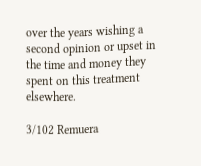over the years wishing a second opinion or upset in the time and money they spent on this treatment elsewhere.

3/102 Remuera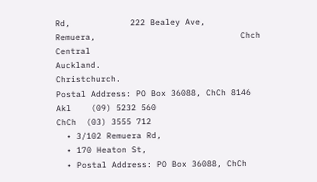Rd,            222 Bealey Ave,
Remuera,                             Chch Central
Auckland.                             Christchurch.
Postal Address: PO Box 36088, ChCh 8146
Akl    (09) 5232 560
ChCh  (03) 3555 712
  • 3/102 Remuera Rd,
  • 170 Heaton St,
  • Postal Address: PO Box 36088, ChCh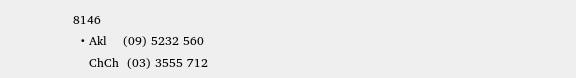8146
  • Akl    (09) 5232 560
    ChCh  (03) 3555 712